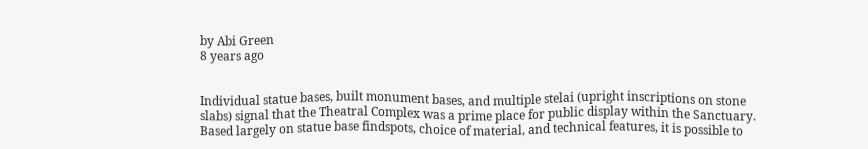by Abi Green
8 years ago


Individual statue bases, built monument bases, and multiple stelai (upright inscriptions on stone slabs) signal that the Theatral Complex was a prime place for public display within the Sanctuary. Based largely on statue base findspots, choice of material, and technical features, it is possible to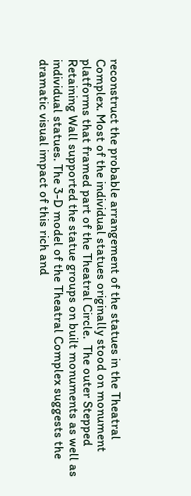reconstruct the probable arrangement of the statues in the Theatral Complex. Most of the individual statues originally stood on monument platforms that framed part of the Theatral Circle.  The outer Stepped Retaining Wall supported the statue groups on built monuments as well as individual statues. The 3-D model of the Theatral Complex suggests the dramatic visual impact of this rich and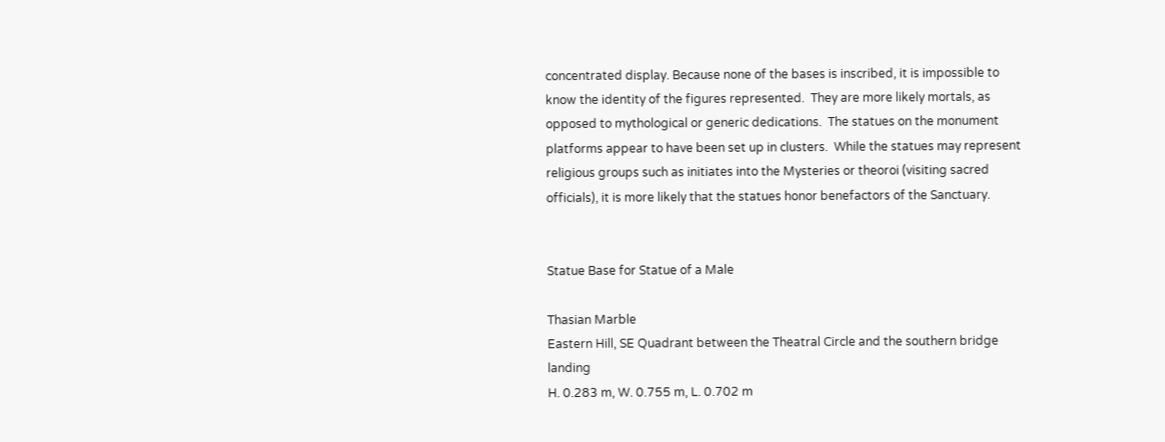concentrated display. Because none of the bases is inscribed, it is impossible to know the identity of the figures represented.  They are more likely mortals, as opposed to mythological or generic dedications.  The statues on the monument platforms appear to have been set up in clusters.  While the statues may represent religious groups such as initiates into the Mysteries or theoroi (visiting sacred officials), it is more likely that the statues honor benefactors of the Sanctuary.


Statue Base for Statue of a Male

Thasian Marble
Eastern Hill, SE Quadrant between the Theatral Circle and the southern bridge landing
H. 0.283 m, W. 0.755 m, L. 0.702 m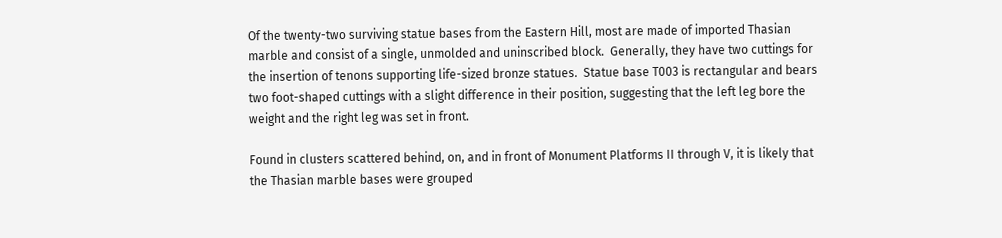Of the twenty-two surviving statue bases from the Eastern Hill, most are made of imported Thasian marble and consist of a single, unmolded and uninscribed block.  Generally, they have two cuttings for the insertion of tenons supporting life-sized bronze statues.  Statue base T003 is rectangular and bears two foot-shaped cuttings with a slight difference in their position, suggesting that the left leg bore the weight and the right leg was set in front.

Found in clusters scattered behind, on, and in front of Monument Platforms II through V, it is likely that the Thasian marble bases were grouped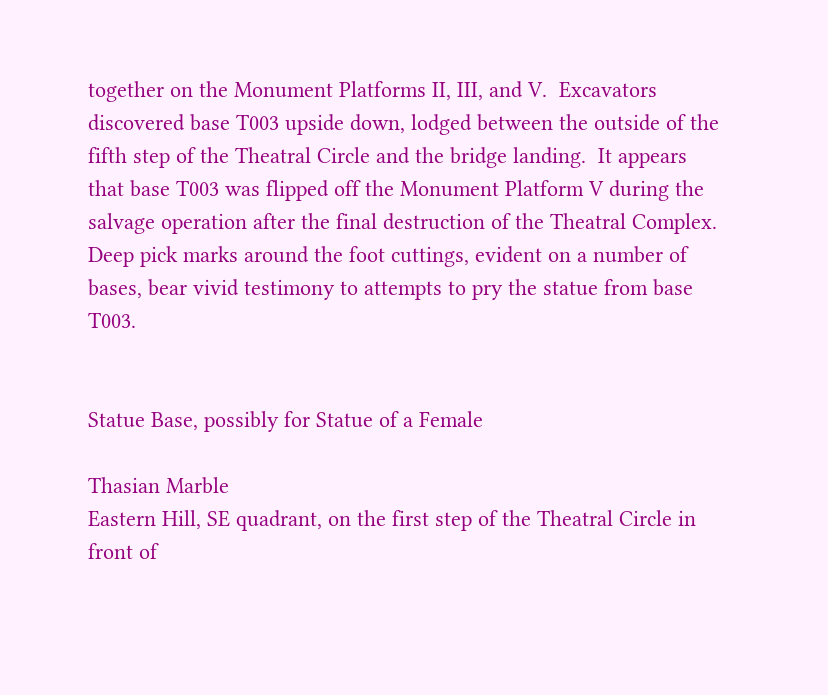together on the Monument Platforms II, III, and V.  Excavators discovered base T003 upside down, lodged between the outside of the fifth step of the Theatral Circle and the bridge landing.  It appears that base T003 was flipped off the Monument Platform V during the salvage operation after the final destruction of the Theatral Complex. Deep pick marks around the foot cuttings, evident on a number of bases, bear vivid testimony to attempts to pry the statue from base T003.


Statue Base, possibly for Statue of a Female

Thasian Marble
Eastern Hill, SE quadrant, on the first step of the Theatral Circle in front of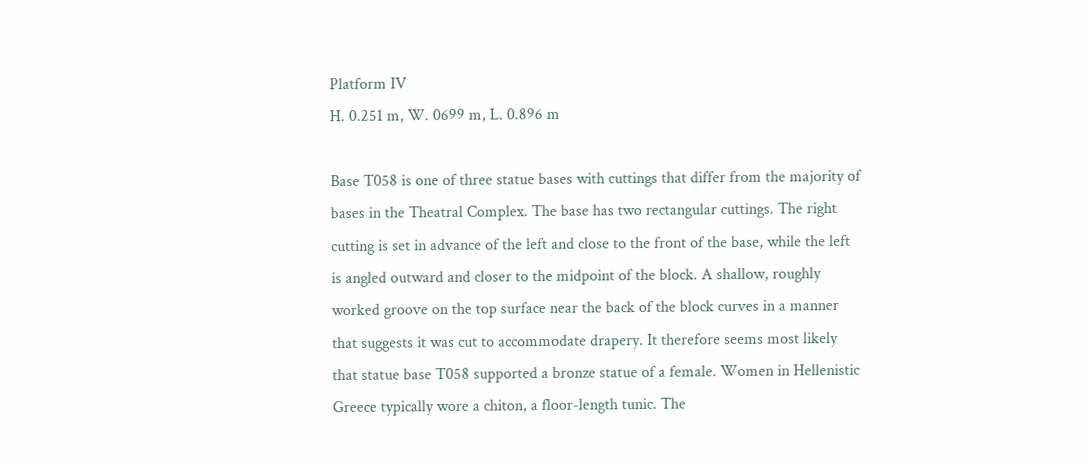Platform IV
H. 0.251 m, W. 0699 m, L. 0.896 m

Base T058 is one of three statue bases with cuttings that differ from the majority of bases in the Theatral Complex. The base has two rectangular cuttings. The right cutting is set in advance of the left and close to the front of the base, while the left is angled outward and closer to the midpoint of the block. A shallow, roughly worked groove on the top surface near the back of the block curves in a manner that suggests it was cut to accommodate drapery. It therefore seems most likely that statue base T058 supported a bronze statue of a female. Women in Hellenistic Greece typically wore a chiton, a floor-length tunic. The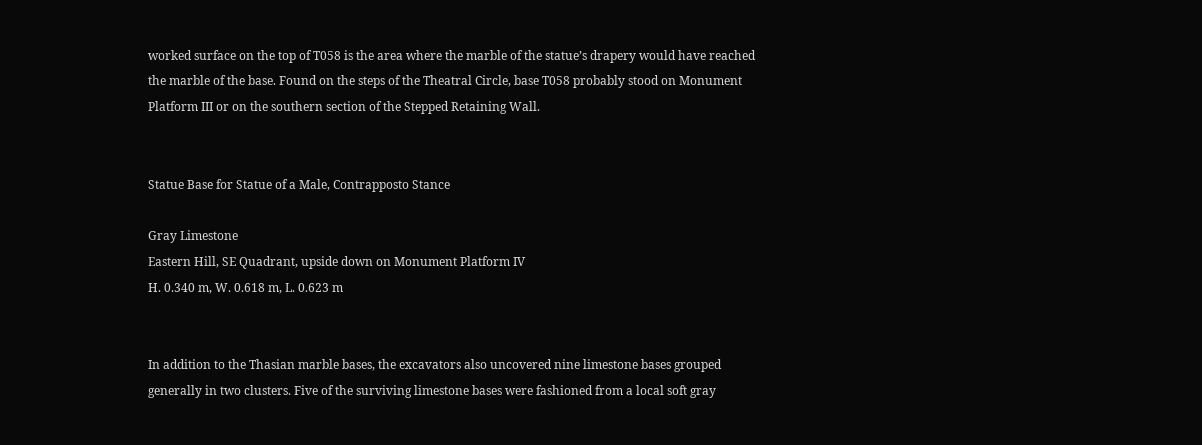worked surface on the top of T058 is the area where the marble of the statue’s drapery would have reached the marble of the base. Found on the steps of the Theatral Circle, base T058 probably stood on Monument Platform III or on the southern section of the Stepped Retaining Wall.


Statue Base for Statue of a Male, Contrapposto Stance

Gray Limestone
Eastern Hill, SE Quadrant, upside down on Monument Platform IV
H. 0.340 m, W. 0.618 m, L. 0.623 m


In addition to the Thasian marble bases, the excavators also uncovered nine limestone bases grouped generally in two clusters. Five of the surviving limestone bases were fashioned from a local soft gray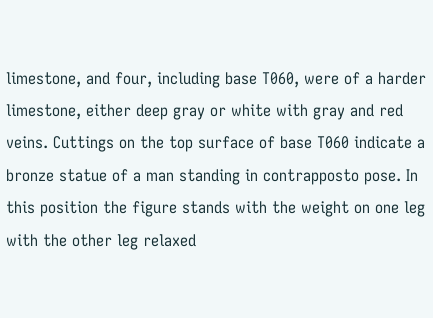limestone, and four, including base T060, were of a harder limestone, either deep gray or white with gray and red veins. Cuttings on the top surface of base T060 indicate a bronze statue of a man standing in contrapposto pose. In this position the figure stands with the weight on one leg with the other leg relaxed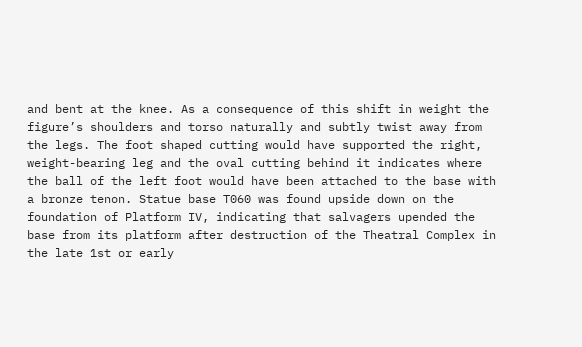and bent at the knee. As a consequence of this shift in weight the figure’s shoulders and torso naturally and subtly twist away from the legs. The foot shaped cutting would have supported the right, weight-bearing leg and the oval cutting behind it indicates where the ball of the left foot would have been attached to the base with a bronze tenon. Statue base T060 was found upside down on the foundation of Platform IV, indicating that salvagers upended the base from its platform after destruction of the Theatral Complex in the late 1st or early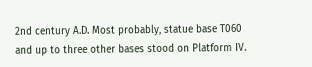2nd century A.D. Most probably, statue base T060 and up to three other bases stood on Platform IV.